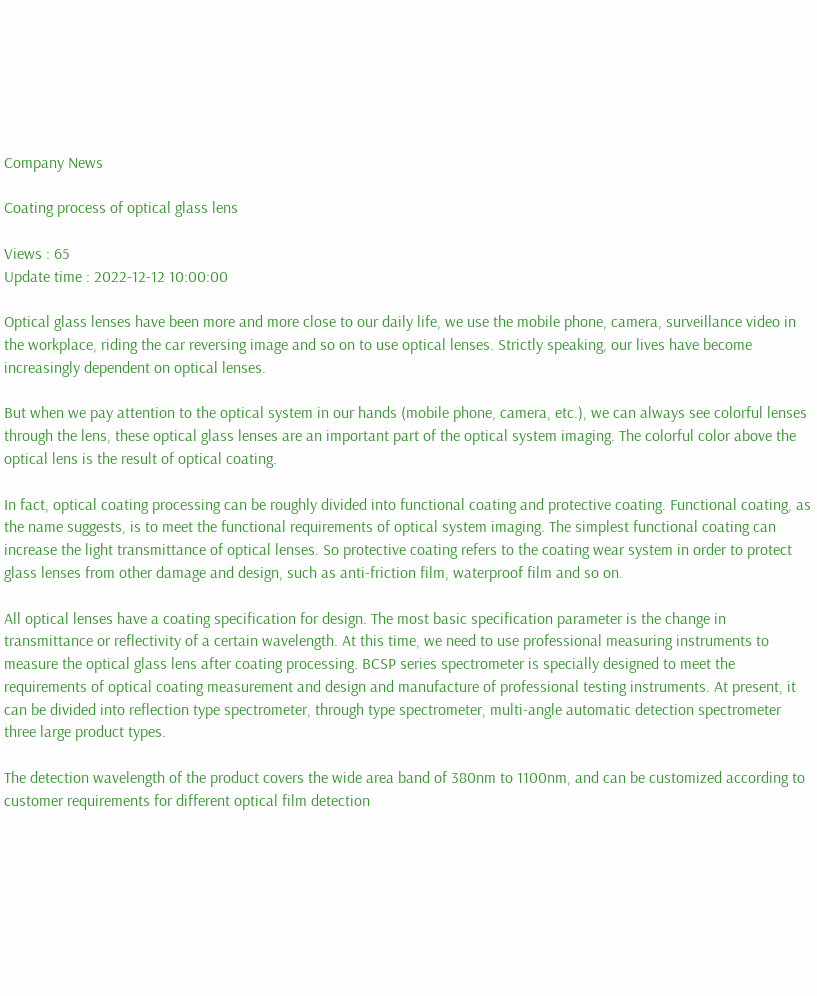Company News

Coating process of optical glass lens

Views : 65
Update time : 2022-12-12 10:00:00

Optical glass lenses have been more and more close to our daily life, we use the mobile phone, camera, surveillance video in the workplace, riding the car reversing image and so on to use optical lenses. Strictly speaking, our lives have become increasingly dependent on optical lenses.

But when we pay attention to the optical system in our hands (mobile phone, camera, etc.), we can always see colorful lenses through the lens, these optical glass lenses are an important part of the optical system imaging. The colorful color above the optical lens is the result of optical coating.

In fact, optical coating processing can be roughly divided into functional coating and protective coating. Functional coating, as the name suggests, is to meet the functional requirements of optical system imaging. The simplest functional coating can increase the light transmittance of optical lenses. So protective coating refers to the coating wear system in order to protect glass lenses from other damage and design, such as anti-friction film, waterproof film and so on.

All optical lenses have a coating specification for design. The most basic specification parameter is the change in transmittance or reflectivity of a certain wavelength. At this time, we need to use professional measuring instruments to measure the optical glass lens after coating processing. BCSP series spectrometer is specially designed to meet the requirements of optical coating measurement and design and manufacture of professional testing instruments. At present, it can be divided into reflection type spectrometer, through type spectrometer, multi-angle automatic detection spectrometer three large product types.

The detection wavelength of the product covers the wide area band of 380nm to 1100nm, and can be customized according to customer requirements for different optical film detection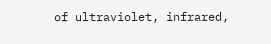of ultraviolet, infrared,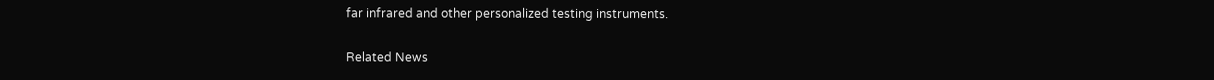far infrared and other personalized testing instruments.

Related News